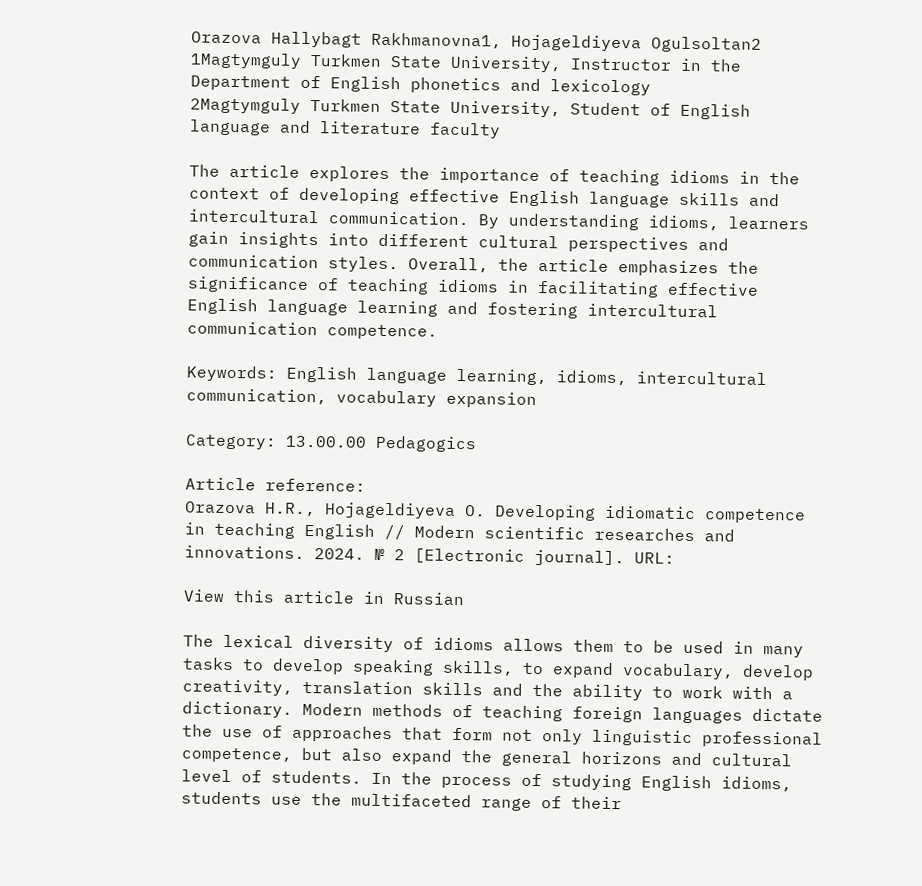Orazova Hallybagt Rakhmanovna1, Hojageldiyeva Ogulsoltan2
1Magtymguly Turkmen State University, Instructor in the Department of English phonetics and lexicology
2Magtymguly Turkmen State University, Student of English language and literature faculty

The article explores the importance of teaching idioms in the context of developing effective English language skills and intercultural communication. By understanding idioms, learners gain insights into different cultural perspectives and communication styles. Overall, the article emphasizes the significance of teaching idioms in facilitating effective English language learning and fostering intercultural communication competence.

Keywords: English language learning, idioms, intercultural communication, vocabulary expansion

Category: 13.00.00 Pedagogics

Article reference:
Orazova H.R., Hojageldiyeva O. Developing idiomatic competence in teaching English // Modern scientific researches and innovations. 2024. № 2 [Electronic journal]. URL:

View this article in Russian

The lexical diversity of idioms allows them to be used in many tasks to develop speaking skills, to expand vocabulary, develop creativity, translation skills and the ability to work with a dictionary. Modern methods of teaching foreign languages dictate the use of approaches that form not only linguistic professional competence, but also expand the general horizons and cultural level of students. In the process of studying English idioms, students use the multifaceted range of their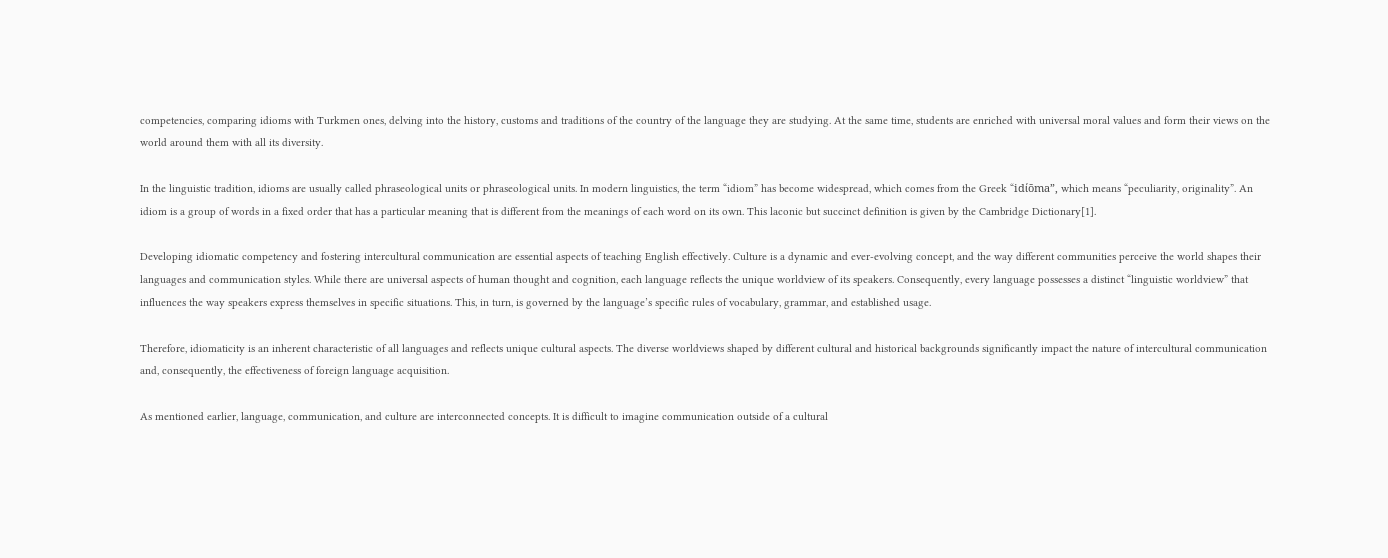competencies, comparing idioms with Turkmen ones, delving into the history, customs and traditions of the country of the language they are studying. At the same time, students are enriched with universal moral values and form their views on the world around them with all its diversity.

In the linguistic tradition, idioms are usually called phraseological units or phraseological units. In modern linguistics, the term “idiom” has become widespread, which comes from the Greek “idίōma”, which means “peculiarity, originality”. An idiom is a group of words in a fixed order that has a particular meaning that is different from the meanings of each word on its own. This laconic but succinct definition is given by the Cambridge Dictionary[1].

Developing idiomatic competency and fostering intercultural communication are essential aspects of teaching English effectively. Culture is a dynamic and ever-evolving concept, and the way different communities perceive the world shapes their languages and communication styles. While there are universal aspects of human thought and cognition, each language reflects the unique worldview of its speakers. Consequently, every language possesses a distinct “linguistic worldview” that influences the way speakers express themselves in specific situations. This, in turn, is governed by the language’s specific rules of vocabulary, grammar, and established usage.

Therefore, idiomaticity is an inherent characteristic of all languages and reflects unique cultural aspects. The diverse worldviews shaped by different cultural and historical backgrounds significantly impact the nature of intercultural communication and, consequently, the effectiveness of foreign language acquisition.

As mentioned earlier, language, communication, and culture are interconnected concepts. It is difficult to imagine communication outside of a cultural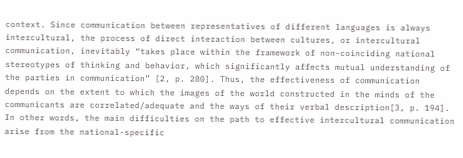context. Since communication between representatives of different languages is always intercultural, the process of direct interaction between cultures, or intercultural communication, inevitably “takes place within the framework of non-coinciding national stereotypes of thinking and behavior, which significantly affects mutual understanding of the parties in communication” [2, p. 280]. Thus, the effectiveness of communication depends on the extent to which the images of the world constructed in the minds of the communicants are correlated/adequate and the ways of their verbal description[3, p. 194]. In other words, the main difficulties on the path to effective intercultural communication arise from the national-specific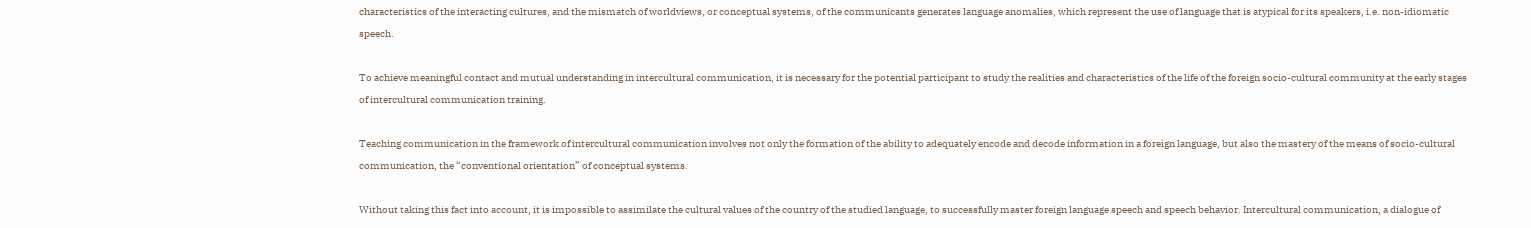characteristics of the interacting cultures, and the mismatch of worldviews, or conceptual systems, of the communicants generates language anomalies, which represent the use of language that is atypical for its speakers, i.e. non-idiomatic speech.

To achieve meaningful contact and mutual understanding in intercultural communication, it is necessary for the potential participant to study the realities and characteristics of the life of the foreign socio-cultural community at the early stages of intercultural communication training.

Teaching communication in the framework of intercultural communication involves not only the formation of the ability to adequately encode and decode information in a foreign language, but also the mastery of the means of socio-cultural communication, the “conventional orientation” of conceptual systems.

Without taking this fact into account, it is impossible to assimilate the cultural values of the country of the studied language, to successfully master foreign language speech and speech behavior. Intercultural communication, a dialogue of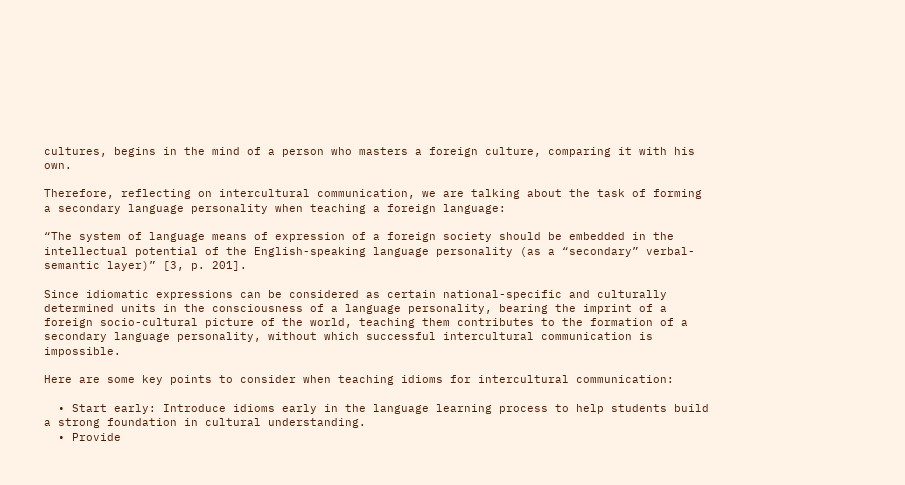cultures, begins in the mind of a person who masters a foreign culture, comparing it with his own.

Therefore, reflecting on intercultural communication, we are talking about the task of forming a secondary language personality when teaching a foreign language:

“The system of language means of expression of a foreign society should be embedded in the intellectual potential of the English-speaking language personality (as a “secondary” verbal-semantic layer)” [3, p. 201].

Since idiomatic expressions can be considered as certain national-specific and culturally determined units in the consciousness of a language personality, bearing the imprint of a foreign socio-cultural picture of the world, teaching them contributes to the formation of a secondary language personality, without which successful intercultural communication is impossible.

Here are some key points to consider when teaching idioms for intercultural communication:

  • Start early: Introduce idioms early in the language learning process to help students build a strong foundation in cultural understanding.
  • Provide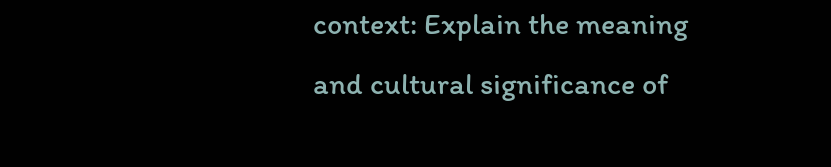context: Explain the meaning and cultural significance of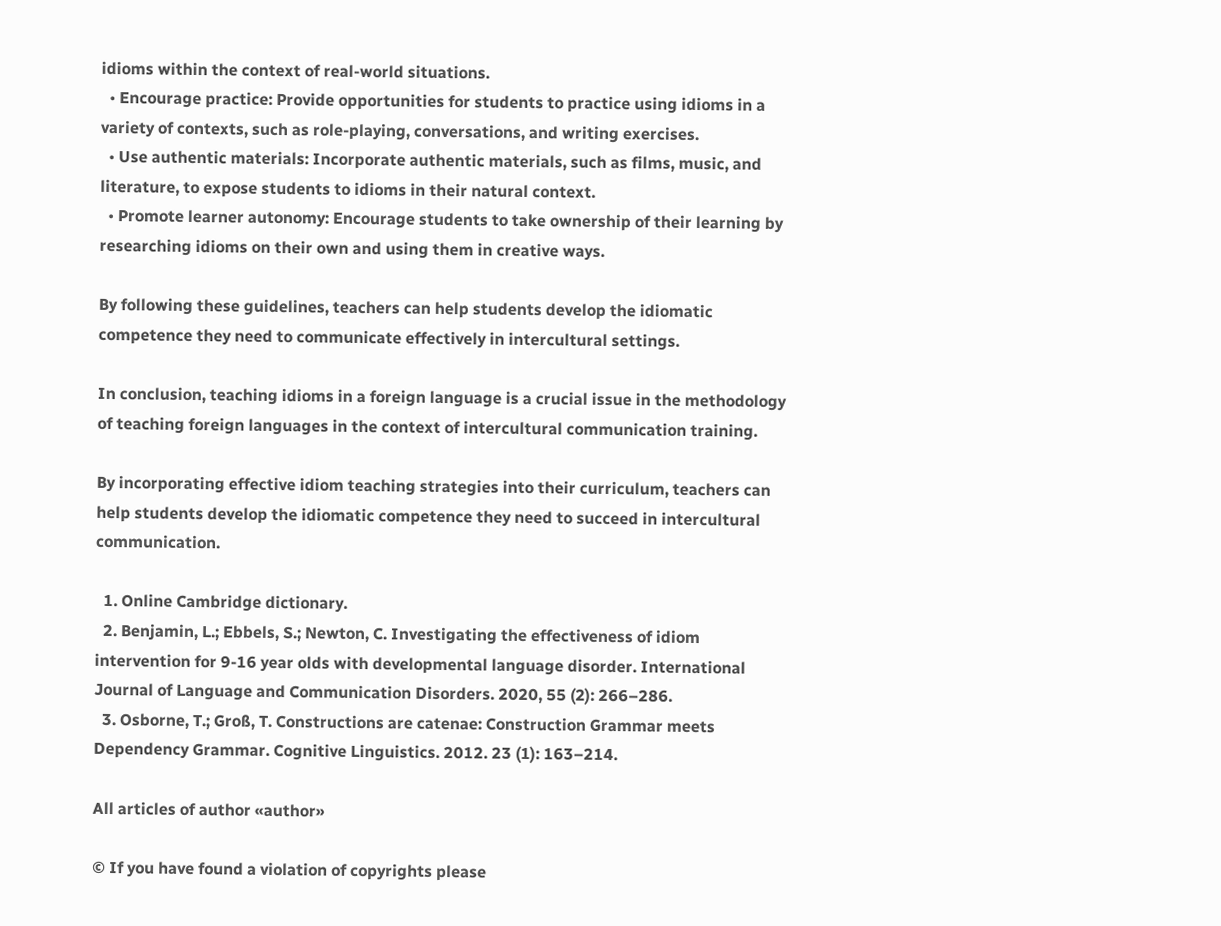idioms within the context of real-world situations.
  • Encourage practice: Provide opportunities for students to practice using idioms in a variety of contexts, such as role-playing, conversations, and writing exercises.
  • Use authentic materials: Incorporate authentic materials, such as films, music, and literature, to expose students to idioms in their natural context.
  • Promote learner autonomy: Encourage students to take ownership of their learning by researching idioms on their own and using them in creative ways.

By following these guidelines, teachers can help students develop the idiomatic competence they need to communicate effectively in intercultural settings.

In conclusion, teaching idioms in a foreign language is a crucial issue in the methodology of teaching foreign languages in the context of intercultural communication training.

By incorporating effective idiom teaching strategies into their curriculum, teachers can help students develop the idiomatic competence they need to succeed in intercultural communication.

  1. Online Cambridge dictionary.
  2. Benjamin, L.; Ebbels, S.; Newton, C. Investigating the effectiveness of idiom intervention for 9-16 year olds with developmental language disorder. International Journal of Language and Communication Disorders. 2020, 55 (2): 266–286.
  3. Osborne, T.; Groß, T. Constructions are catenae: Construction Grammar meets Dependency Grammar. Cognitive Linguistics. 2012. 23 (1): 163–214.

All articles of author «author»

© If you have found a violation of copyrights please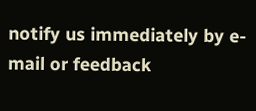notify us immediately by e-mail or feedback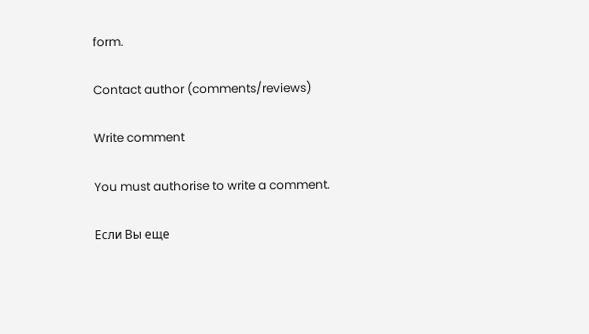form.

Contact author (comments/reviews)

Write comment

You must authorise to write a comment.

Если Вы еще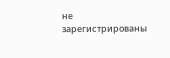не зарегистрированы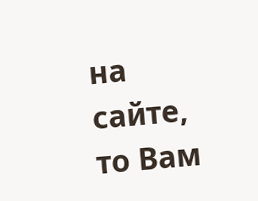на сайте, то Вам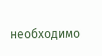необходимо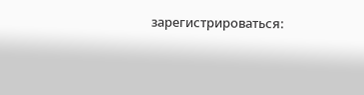зарегистрироваться: